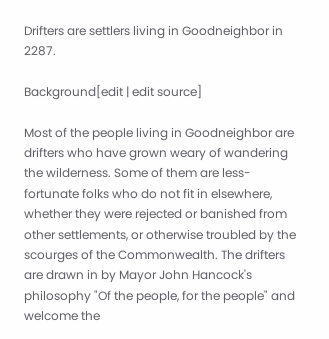Drifters are settlers living in Goodneighbor in 2287.

Background[edit | edit source]

Most of the people living in Goodneighbor are drifters who have grown weary of wandering the wilderness. Some of them are less-fortunate folks who do not fit in elsewhere, whether they were rejected or banished from other settlements, or otherwise troubled by the scourges of the Commonwealth. The drifters are drawn in by Mayor John Hancock's philosophy "Of the people, for the people" and welcome the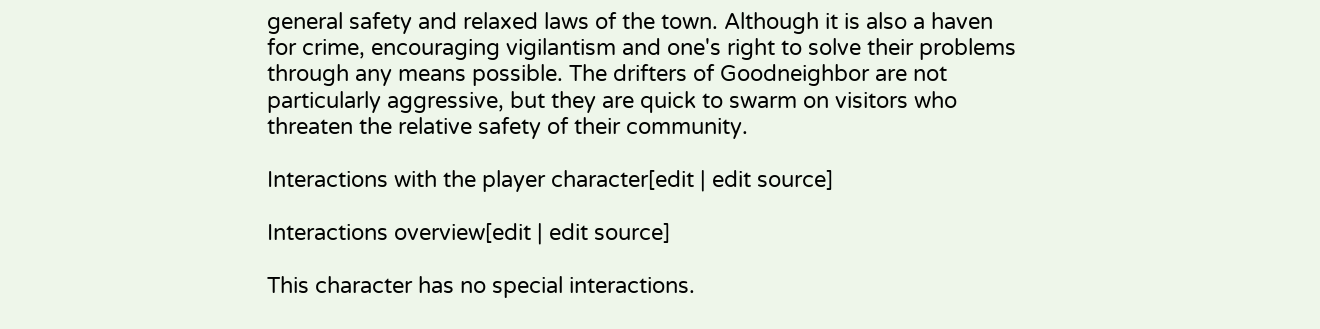general safety and relaxed laws of the town. Although it is also a haven for crime, encouraging vigilantism and one's right to solve their problems through any means possible. The drifters of Goodneighbor are not particularly aggressive, but they are quick to swarm on visitors who threaten the relative safety of their community.

Interactions with the player character[edit | edit source]

Interactions overview[edit | edit source]

This character has no special interactions.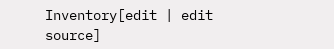Inventory[edit | edit source]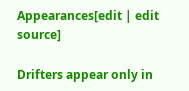Appearances[edit | edit source]

Drifters appear only in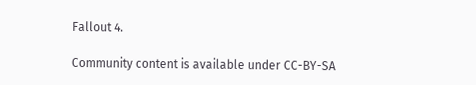Fallout 4.

Community content is available under CC-BY-SA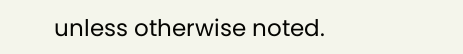unless otherwise noted.